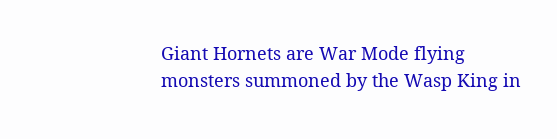Giant Hornets are War Mode flying monsters summoned by the Wasp King in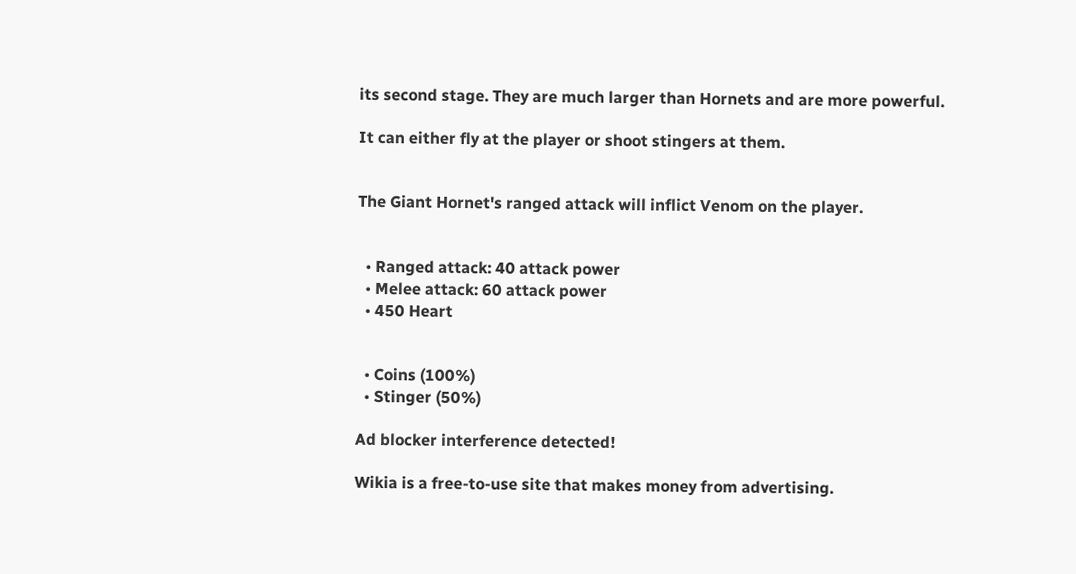its second stage. They are much larger than Hornets and are more powerful.

It can either fly at the player or shoot stingers at them.


The Giant Hornet's ranged attack will inflict Venom on the player.


  • Ranged attack: 40 attack power
  • Melee attack: 60 attack power
  • 450 Heart


  • Coins (100%)
  • Stinger (50%)

Ad blocker interference detected!

Wikia is a free-to-use site that makes money from advertising.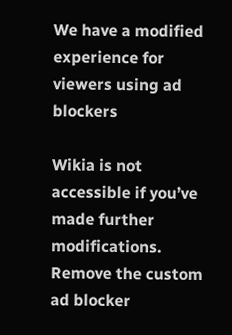We have a modified experience for viewers using ad blockers

Wikia is not accessible if you’ve made further modifications. Remove the custom ad blocker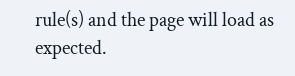rule(s) and the page will load as expected.